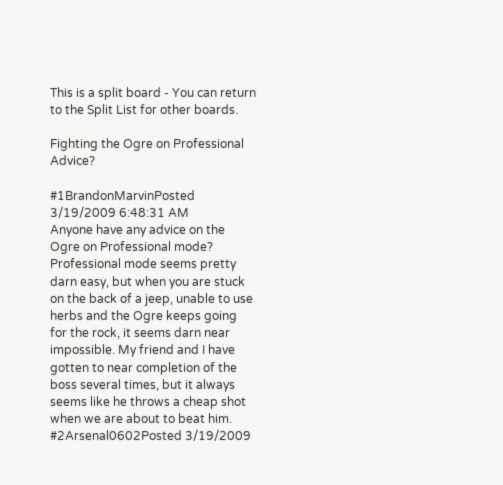This is a split board - You can return to the Split List for other boards.

Fighting the Ogre on Professional Advice?

#1BrandonMarvinPosted 3/19/2009 6:48:31 AM
Anyone have any advice on the Ogre on Professional mode? Professional mode seems pretty darn easy, but when you are stuck on the back of a jeep, unable to use herbs and the Ogre keeps going for the rock, it seems darn near impossible. My friend and I have gotten to near completion of the boss several times, but it always seems like he throws a cheap shot when we are about to beat him.
#2Arsenal0602Posted 3/19/2009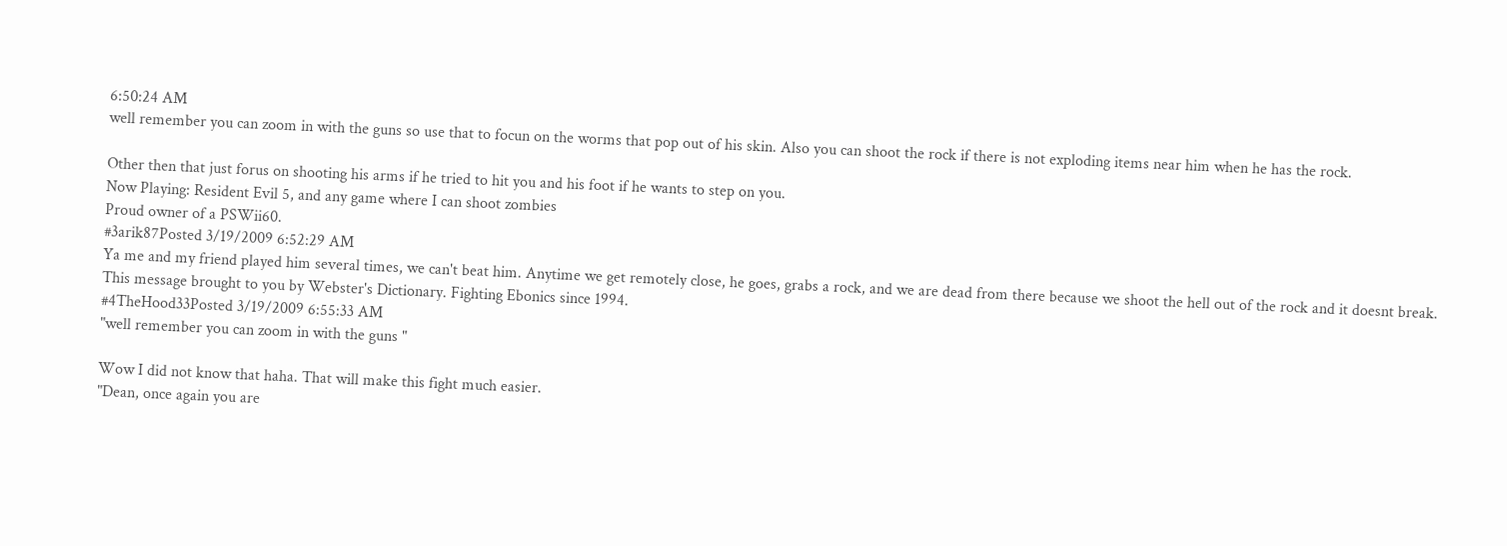6:50:24 AM
well remember you can zoom in with the guns so use that to focun on the worms that pop out of his skin. Also you can shoot the rock if there is not exploding items near him when he has the rock.

Other then that just forus on shooting his arms if he tried to hit you and his foot if he wants to step on you.
Now Playing: Resident Evil 5, and any game where I can shoot zombies
Proud owner of a PSWii60.
#3arik87Posted 3/19/2009 6:52:29 AM
Ya me and my friend played him several times, we can't beat him. Anytime we get remotely close, he goes, grabs a rock, and we are dead from there because we shoot the hell out of the rock and it doesnt break.
This message brought to you by Webster's Dictionary. Fighting Ebonics since 1994.
#4TheHood33Posted 3/19/2009 6:55:33 AM
"well remember you can zoom in with the guns "

Wow I did not know that haha. That will make this fight much easier.
"Dean, once again you are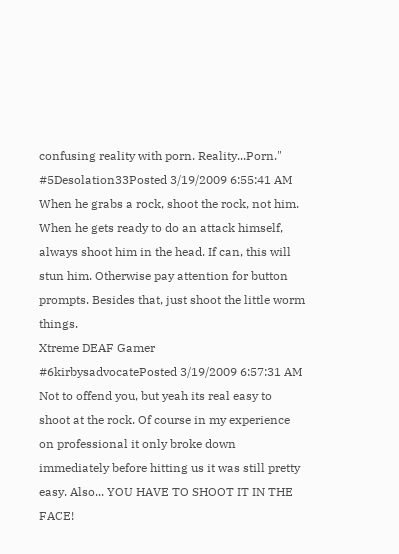confusing reality with porn. Reality...Porn."
#5Desolation33Posted 3/19/2009 6:55:41 AM
When he grabs a rock, shoot the rock, not him. When he gets ready to do an attack himself, always shoot him in the head. If can, this will stun him. Otherwise pay attention for button prompts. Besides that, just shoot the little worm things.
Xtreme DEAF Gamer
#6kirbysadvocatePosted 3/19/2009 6:57:31 AM
Not to offend you, but yeah its real easy to shoot at the rock. Of course in my experience on professional it only broke down immediately before hitting us it was still pretty easy. Also... YOU HAVE TO SHOOT IT IN THE FACE!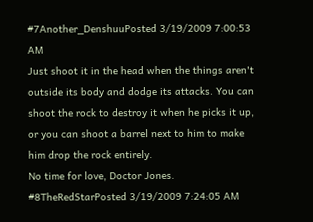#7Another_DenshuuPosted 3/19/2009 7:00:53 AM
Just shoot it in the head when the things aren't outside its body and dodge its attacks. You can shoot the rock to destroy it when he picks it up, or you can shoot a barrel next to him to make him drop the rock entirely.
No time for love, Doctor Jones.
#8TheRedStarPosted 3/19/2009 7:24:05 AM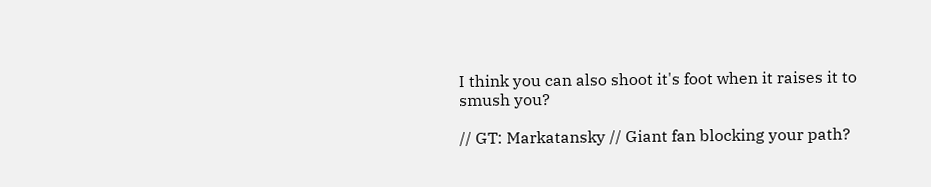I think you can also shoot it's foot when it raises it to smush you?

// GT: Markatansky // Giant fan blocking your path?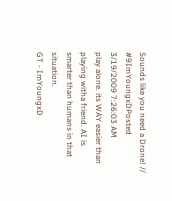Sounds like you need a Drone! //
#9ImYoungxDPosted 3/19/2009 7:26:03 AM
play alone. its WAY easier than playing witha friend. AI is smarter than humans in that situation.
GT - ImYoungxD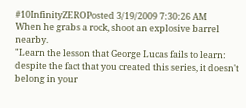#10InfinityZEROPosted 3/19/2009 7:30:26 AM
When he grabs a rock, shoot an explosive barrel nearby.
"Learn the lesson that George Lucas fails to learn: despite the fact that you created this series, it doesn't belong in your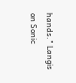hands." Langis on Sonic